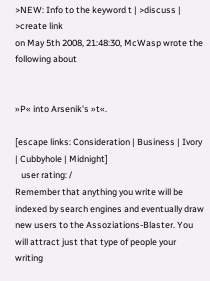>NEW: Info to the keyword t | >discuss | >create link
on May 5th 2008, 21:48:30, McWasp wrote the following about


»P« into Arsenik's »t«.

[escape links: Consideration | Business | Ivory | Cubbyhole | Midnight]
   user rating: /
Remember that anything you write will be indexed by search engines and eventually draw new users to the Assoziations-Blaster. You will attract just that type of people your writing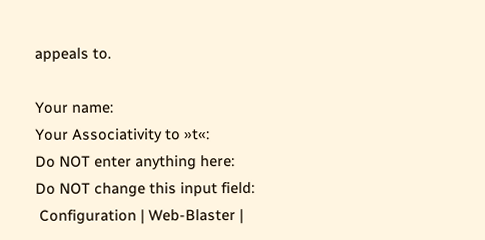appeals to.

Your name:
Your Associativity to »t«:
Do NOT enter anything here:
Do NOT change this input field:
 Configuration | Web-Blaster |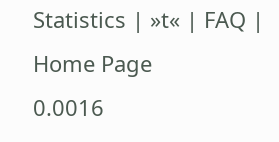Statistics | »t« | FAQ | Home Page
0.0016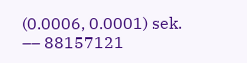(0.0006, 0.0001) sek. –– 88157121